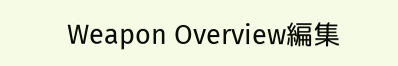Weapon Overview編集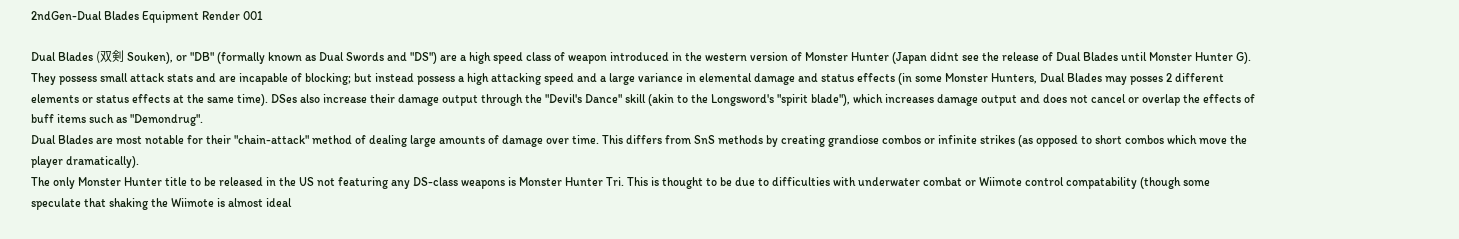2ndGen-Dual Blades Equipment Render 001

Dual Blades (双剣 Souken), or "DB" (formally known as Dual Swords and "DS") are a high speed class of weapon introduced in the western version of Monster Hunter (Japan didnt see the release of Dual Blades until Monster Hunter G). They possess small attack stats and are incapable of blocking; but instead possess a high attacking speed and a large variance in elemental damage and status effects (in some Monster Hunters, Dual Blades may posses 2 different elements or status effects at the same time). DSes also increase their damage output through the "Devil's Dance" skill (akin to the Longsword's "spirit blade"), which increases damage output and does not cancel or overlap the effects of buff items such as "Demondrug".
Dual Blades are most notable for their "chain-attack" method of dealing large amounts of damage over time. This differs from SnS methods by creating grandiose combos or infinite strikes (as opposed to short combos which move the player dramatically).
The only Monster Hunter title to be released in the US not featuring any DS-class weapons is Monster Hunter Tri. This is thought to be due to difficulties with underwater combat or Wiimote control compatability (though some speculate that shaking the Wiimote is almost ideal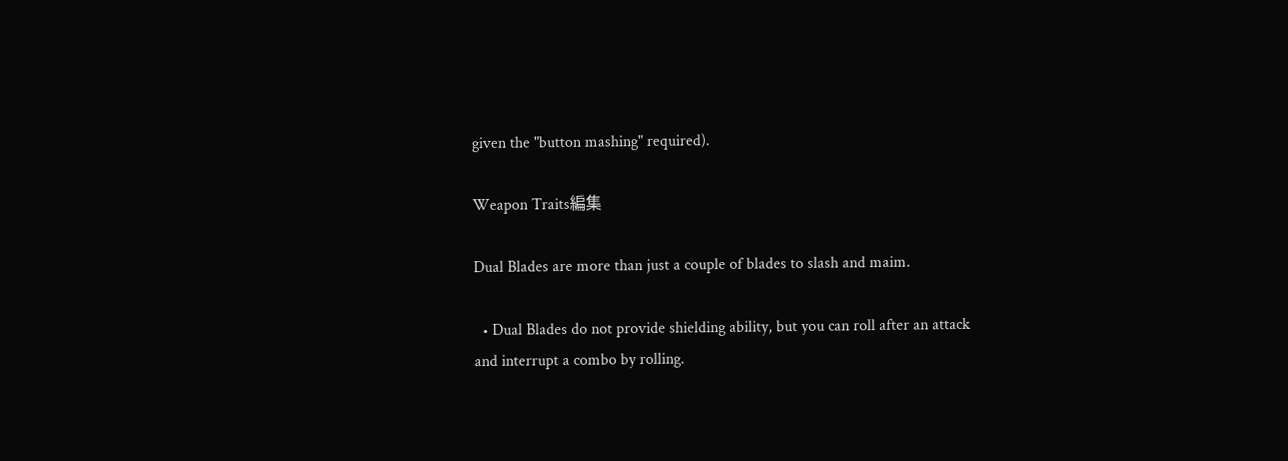given the "button mashing" required).

Weapon Traits編集

Dual Blades are more than just a couple of blades to slash and maim.

  • Dual Blades do not provide shielding ability, but you can roll after an attack and interrupt a combo by rolling.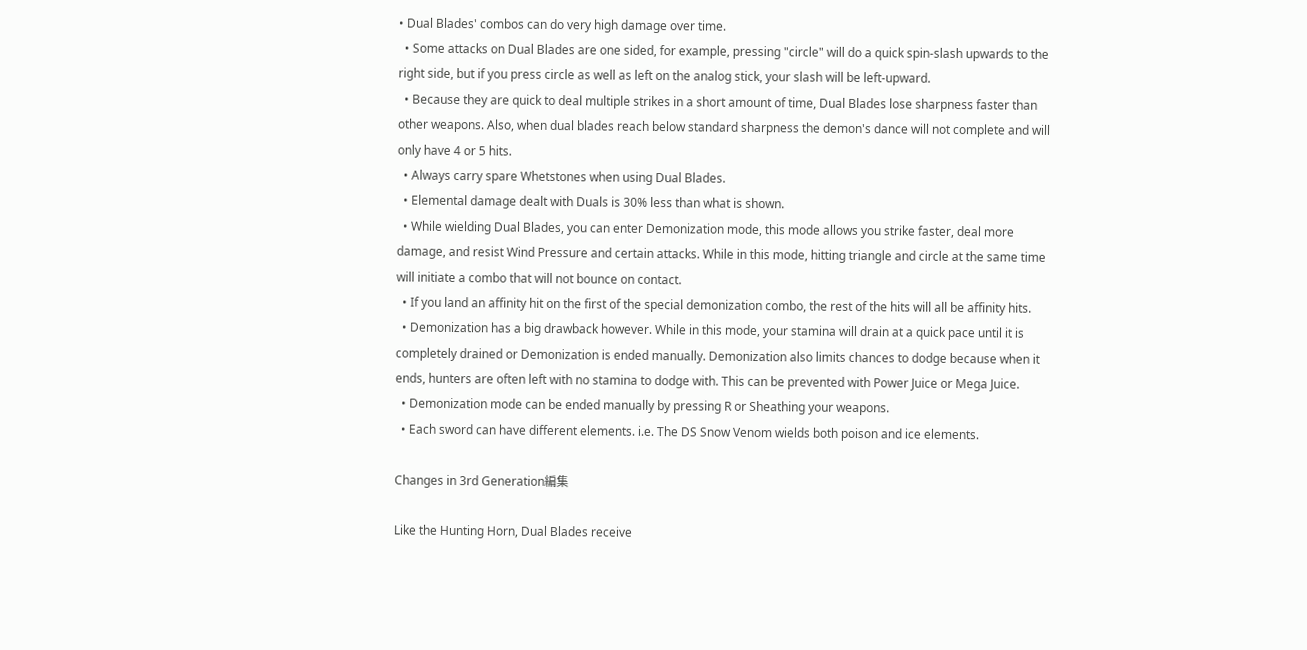• Dual Blades' combos can do very high damage over time.
  • Some attacks on Dual Blades are one sided, for example, pressing "circle" will do a quick spin-slash upwards to the right side, but if you press circle as well as left on the analog stick, your slash will be left-upward.
  • Because they are quick to deal multiple strikes in a short amount of time, Dual Blades lose sharpness faster than other weapons. Also, when dual blades reach below standard sharpness the demon's dance will not complete and will only have 4 or 5 hits.
  • Always carry spare Whetstones when using Dual Blades.
  • Elemental damage dealt with Duals is 30% less than what is shown.
  • While wielding Dual Blades, you can enter Demonization mode, this mode allows you strike faster, deal more damage, and resist Wind Pressure and certain attacks. While in this mode, hitting triangle and circle at the same time will initiate a combo that will not bounce on contact.
  • If you land an affinity hit on the first of the special demonization combo, the rest of the hits will all be affinity hits.
  • Demonization has a big drawback however. While in this mode, your stamina will drain at a quick pace until it is completely drained or Demonization is ended manually. Demonization also limits chances to dodge because when it ends, hunters are often left with no stamina to dodge with. This can be prevented with Power Juice or Mega Juice.
  • Demonization mode can be ended manually by pressing R or Sheathing your weapons.
  • Each sword can have different elements. i.e. The DS Snow Venom wields both poison and ice elements.

Changes in 3rd Generation編集

Like the Hunting Horn, Dual Blades receive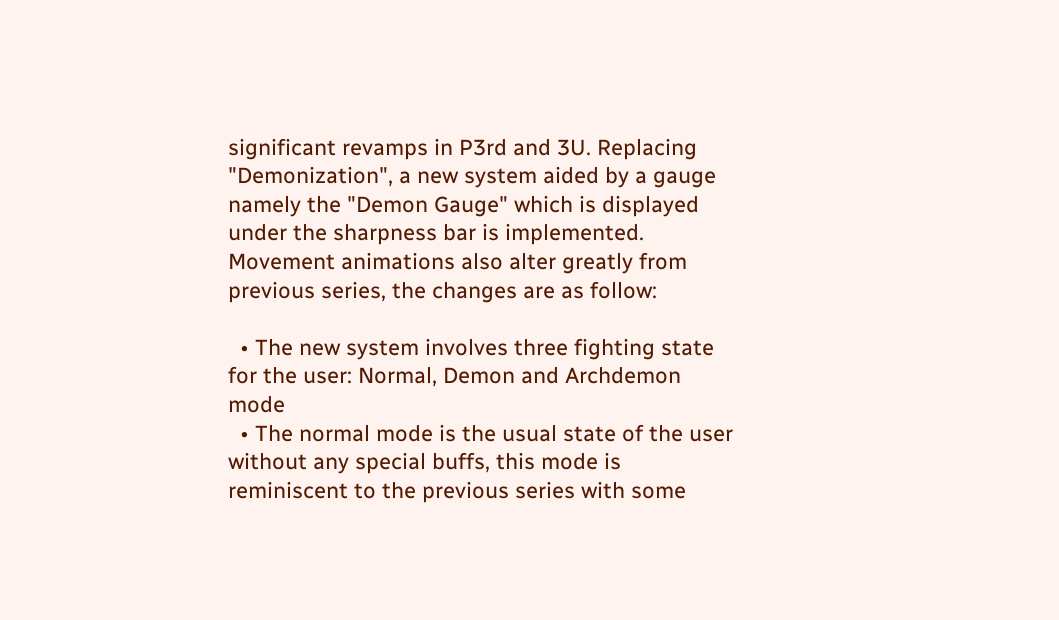significant revamps in P3rd and 3U. Replacing "Demonization", a new system aided by a gauge namely the "Demon Gauge" which is displayed under the sharpness bar is implemented. Movement animations also alter greatly from previous series, the changes are as follow:

  • The new system involves three fighting state for the user: Normal, Demon and Archdemon mode
  • The normal mode is the usual state of the user without any special buffs, this mode is reminiscent to the previous series with some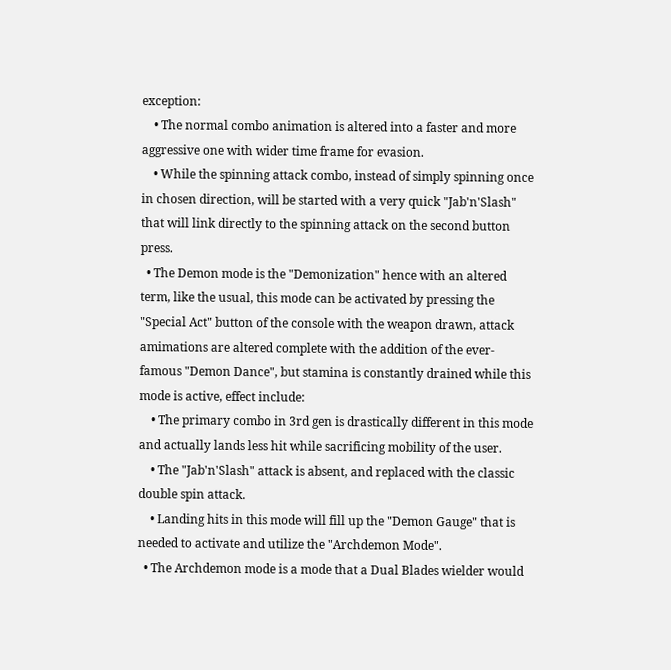exception:
    • The normal combo animation is altered into a faster and more aggressive one with wider time frame for evasion.
    • While the spinning attack combo, instead of simply spinning once in chosen direction, will be started with a very quick "Jab'n'Slash" that will link directly to the spinning attack on the second button press.
  • The Demon mode is the "Demonization" hence with an altered term, like the usual, this mode can be activated by pressing the "Special Act" button of the console with the weapon drawn, attack amimations are altered complete with the addition of the ever-famous "Demon Dance", but stamina is constantly drained while this mode is active, effect include:
    • The primary combo in 3rd gen is drastically different in this mode and actually lands less hit while sacrificing mobility of the user.
    • The "Jab'n'Slash" attack is absent, and replaced with the classic double spin attack.
    • Landing hits in this mode will fill up the "Demon Gauge" that is needed to activate and utilize the "Archdemon Mode".
  • The Archdemon mode is a mode that a Dual Blades wielder would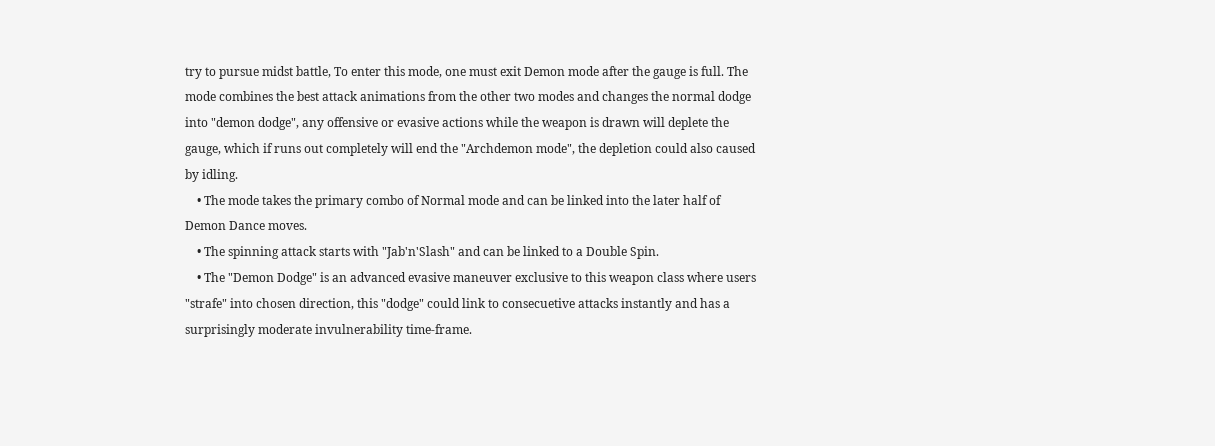try to pursue midst battle, To enter this mode, one must exit Demon mode after the gauge is full. The mode combines the best attack animations from the other two modes and changes the normal dodge into "demon dodge", any offensive or evasive actions while the weapon is drawn will deplete the gauge, which if runs out completely will end the "Archdemon mode", the depletion could also caused by idling.
    • The mode takes the primary combo of Normal mode and can be linked into the later half of Demon Dance moves.
    • The spinning attack starts with "Jab'n'Slash" and can be linked to a Double Spin.
    • The "Demon Dodge" is an advanced evasive maneuver exclusive to this weapon class where users "strafe" into chosen direction, this "dodge" could link to consecuetive attacks instantly and has a surprisingly moderate invulnerability time-frame.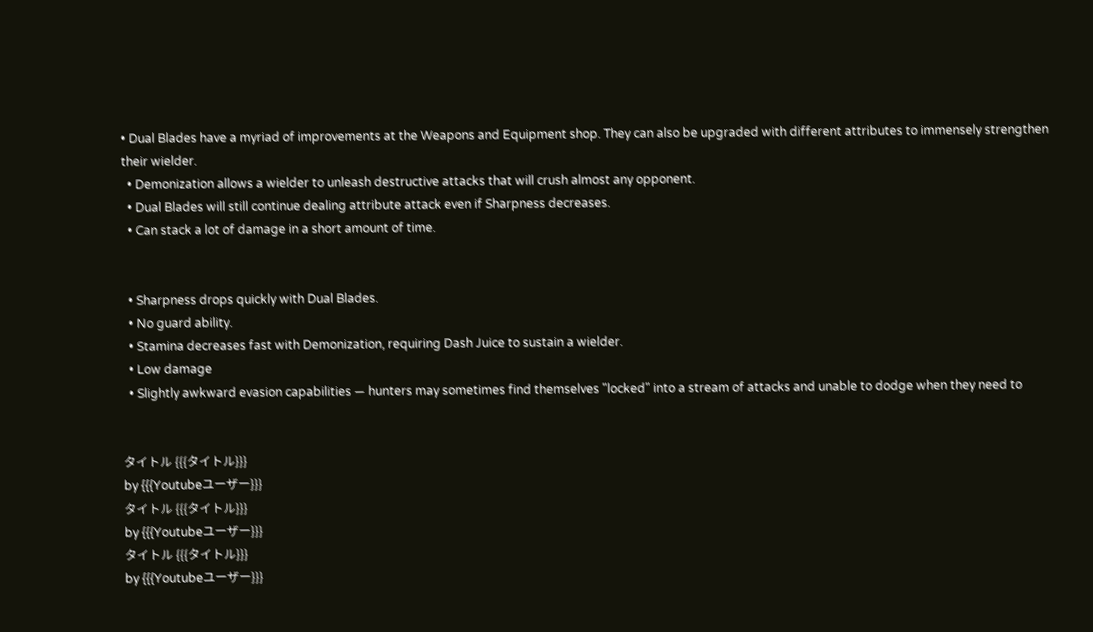• Dual Blades have a myriad of improvements at the Weapons and Equipment shop. They can also be upgraded with different attributes to immensely strengthen their wielder.
  • Demonization allows a wielder to unleash destructive attacks that will crush almost any opponent.
  • Dual Blades will still continue dealing attribute attack even if Sharpness decreases.
  • Can stack a lot of damage in a short amount of time.


  • Sharpness drops quickly with Dual Blades.
  • No guard ability.
  • Stamina decreases fast with Demonization, requiring Dash Juice to sustain a wielder.
  • Low damage
  • Slightly awkward evasion capabilities — hunters may sometimes find themselves "locked" into a stream of attacks and unable to dodge when they need to


タイトル {{{タイトル}}}
by {{{Youtubeユーザー}}}
タイトル {{{タイトル}}}
by {{{Youtubeユーザー}}}
タイトル {{{タイトル}}}
by {{{Youtubeユーザー}}}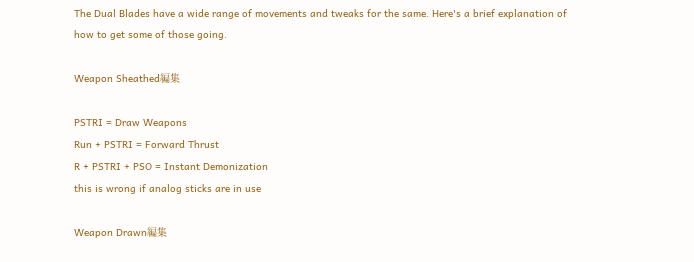The Dual Blades have a wide range of movements and tweaks for the same. Here's a brief explanation of how to get some of those going.

Weapon Sheathed編集

PSTRI = Draw Weapons
Run + PSTRI = Forward Thrust
R + PSTRI + PSO = Instant Demonization
this is wrong if analog sticks are in use

Weapon Drawn編集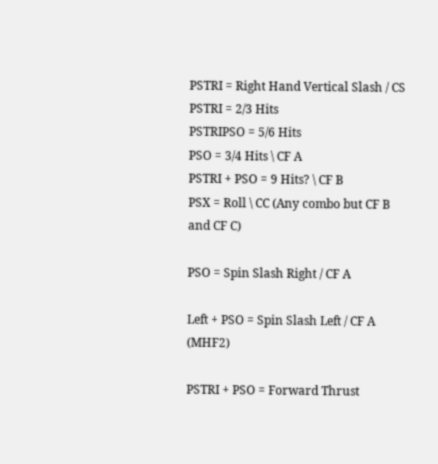PSTRI = Right Hand Vertical Slash / CS
PSTRI = 2/3 Hits
PSTRIPSO = 5/6 Hits
PSO = 3/4 Hits \ CF A
PSTRI + PSO = 9 Hits? \ CF B
PSX = Roll \ CC (Any combo but CF B and CF C)

PSO = Spin Slash Right / CF A

Left + PSO = Spin Slash Left / CF A (MHF2)

PSTRI + PSO = Forward Thrust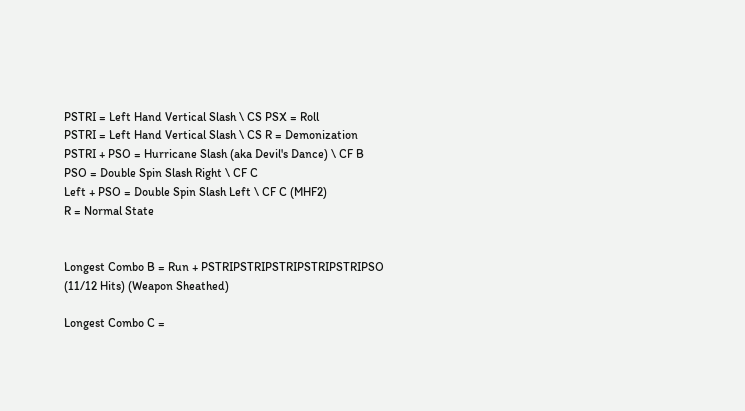PSTRI = Left Hand Vertical Slash \ CS PSX = Roll
PSTRI = Left Hand Vertical Slash \ CS R = Demonization
PSTRI + PSO = Hurricane Slash (aka Devil's Dance) \ CF B
PSO = Double Spin Slash Right \ CF C
Left + PSO = Double Spin Slash Left \ CF C (MHF2)
R = Normal State


Longest Combo B = Run + PSTRIPSTRIPSTRIPSTRIPSTRIPSO (11/12 Hits) (Weapon Sheathed)

Longest Combo C =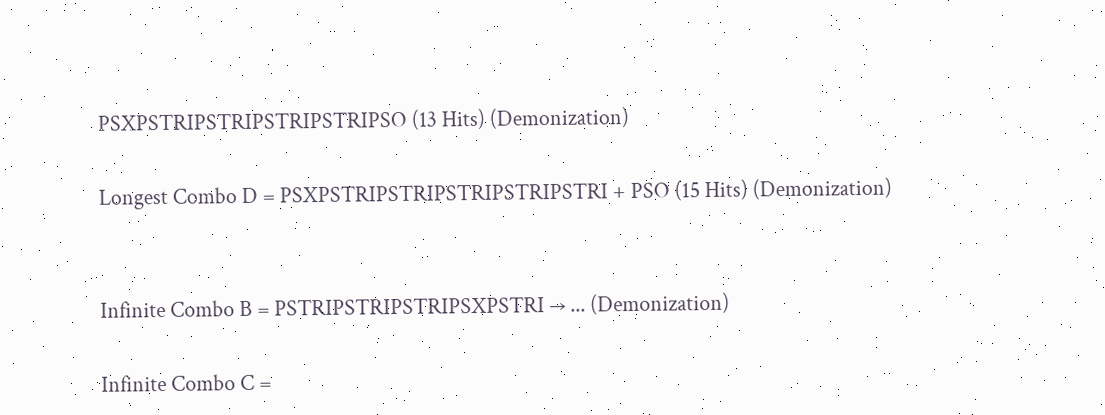PSXPSTRIPSTRIPSTRIPSTRIPSO (13 Hits) (Demonization)

Longest Combo D = PSXPSTRIPSTRIPSTRIPSTRIPSTRI + PSO (15 Hits) (Demonization)


Infinite Combo B = PSTRIPSTRIPSTRIPSXPSTRI → ... (Demonization)

Infinite Combo C =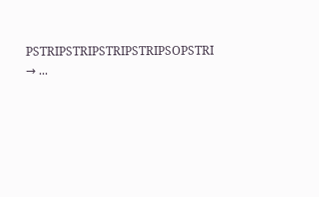PSTRIPSTRIPSTRIPSTRIPSOPSTRI → ...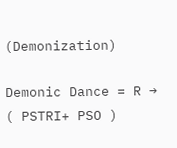(Demonization)

Demonic Dance = R → ( PSTRI+ PSO )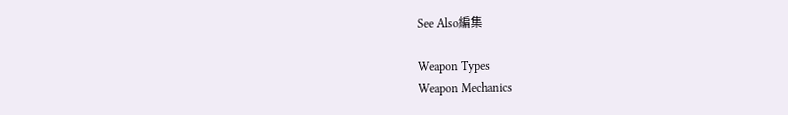See Also編集

Weapon Types
Weapon Mechanics